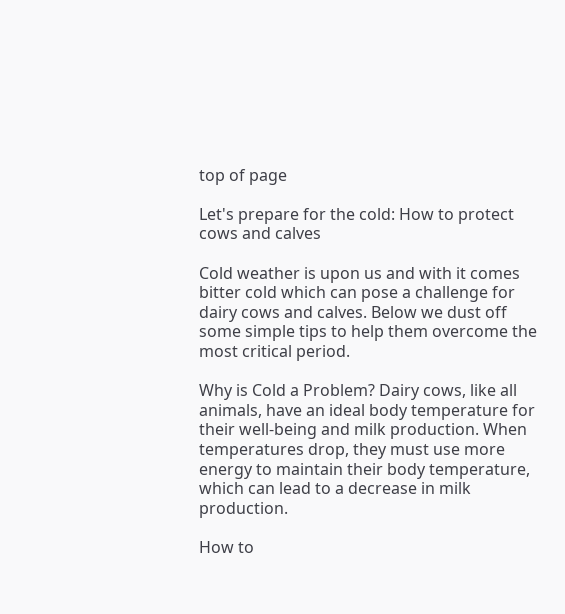top of page

Let's prepare for the cold: How to protect cows and calves

Cold weather is upon us and with it comes bitter cold which can pose a challenge for dairy cows and calves. Below we dust off some simple tips to help them overcome the most critical period.

Why is Cold a Problem? Dairy cows, like all animals, have an ideal body temperature for their well-being and milk production. When temperatures drop, they must use more energy to maintain their body temperature, which can lead to a decrease in milk production.

How to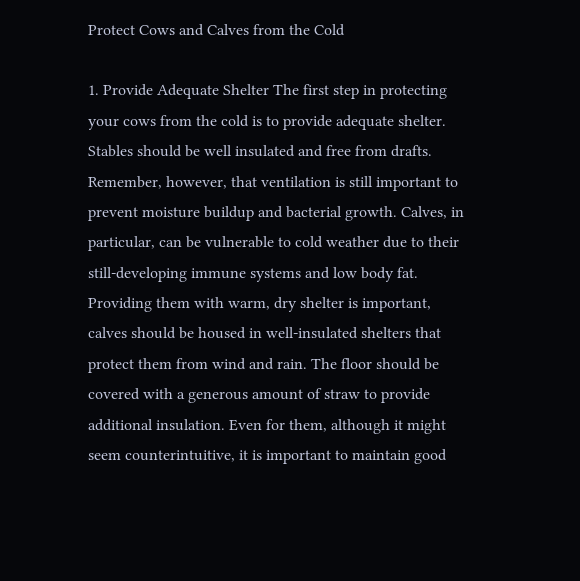Protect Cows and Calves from the Cold

1. Provide Adequate Shelter The first step in protecting your cows from the cold is to provide adequate shelter. Stables should be well insulated and free from drafts. Remember, however, that ventilation is still important to prevent moisture buildup and bacterial growth. Calves, in particular, can be vulnerable to cold weather due to their still-developing immune systems and low body fat. Providing them with warm, dry shelter is important, calves should be housed in well-insulated shelters that protect them from wind and rain. The floor should be covered with a generous amount of straw to provide additional insulation. Even for them, although it might seem counterintuitive, it is important to maintain good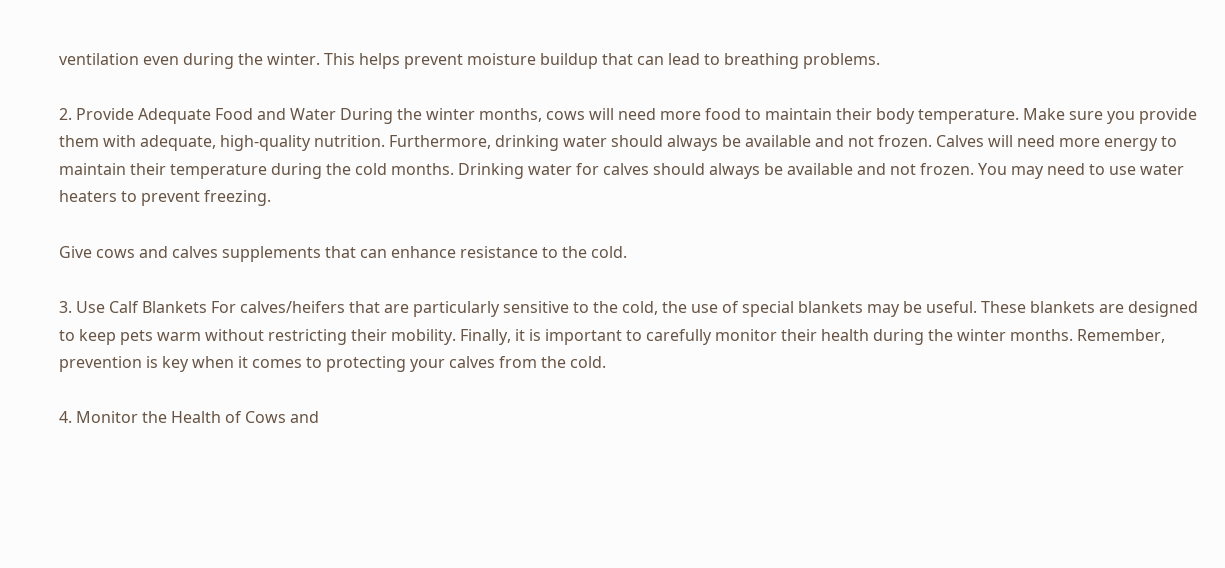ventilation even during the winter. This helps prevent moisture buildup that can lead to breathing problems.

2. Provide Adequate Food and Water During the winter months, cows will need more food to maintain their body temperature. Make sure you provide them with adequate, high-quality nutrition. Furthermore, drinking water should always be available and not frozen. Calves will need more energy to maintain their temperature during the cold months. Drinking water for calves should always be available and not frozen. You may need to use water heaters to prevent freezing.

Give cows and calves supplements that can enhance resistance to the cold.

3. Use Calf Blankets For calves/heifers that are particularly sensitive to the cold, the use of special blankets may be useful. These blankets are designed to keep pets warm without restricting their mobility. Finally, it is important to carefully monitor their health during the winter months. Remember, prevention is key when it comes to protecting your calves from the cold.

4. Monitor the Health of Cows and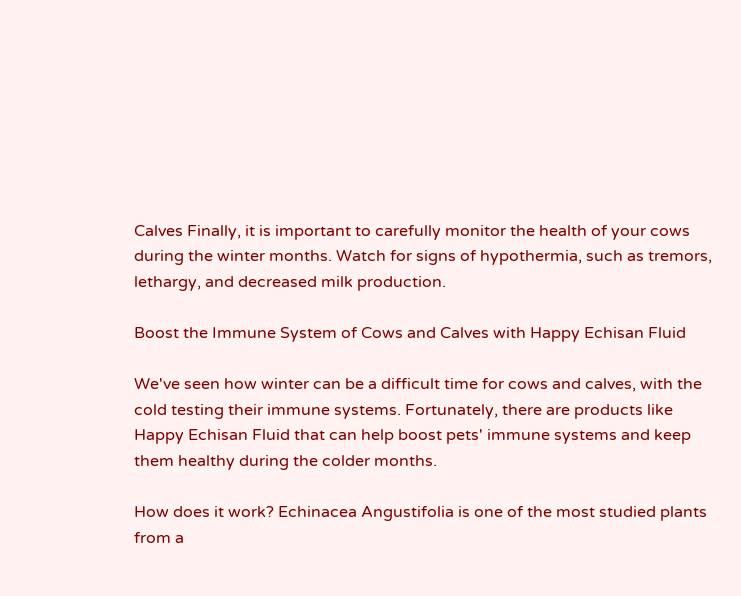Calves Finally, it is important to carefully monitor the health of your cows during the winter months. Watch for signs of hypothermia, such as tremors, lethargy, and decreased milk production.

Boost the Immune System of Cows and Calves with Happy Echisan Fluid

We've seen how winter can be a difficult time for cows and calves, with the cold testing their immune systems. Fortunately, there are products like Happy Echisan Fluid that can help boost pets' immune systems and keep them healthy during the colder months.

How does it work? Echinacea Angustifolia is one of the most studied plants from a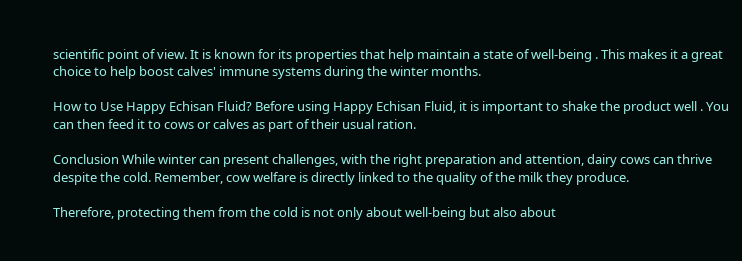scientific point of view. It is known for its properties that help maintain a state of well-being . This makes it a great choice to help boost calves' immune systems during the winter months.

How to Use Happy Echisan Fluid? Before using Happy Echisan Fluid, it is important to shake the product well . You can then feed it to cows or calves as part of their usual ration.

Conclusion While winter can present challenges, with the right preparation and attention, dairy cows can thrive despite the cold. Remember, cow welfare is directly linked to the quality of the milk they produce.

Therefore, protecting them from the cold is not only about well-being but also about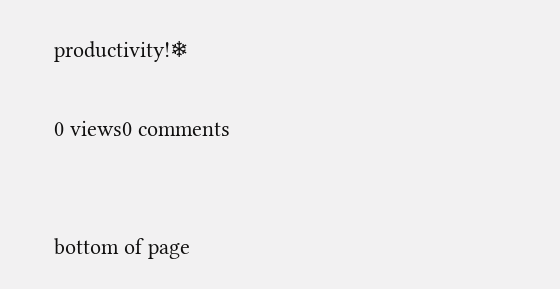productivity!❄

0 views0 comments


bottom of page